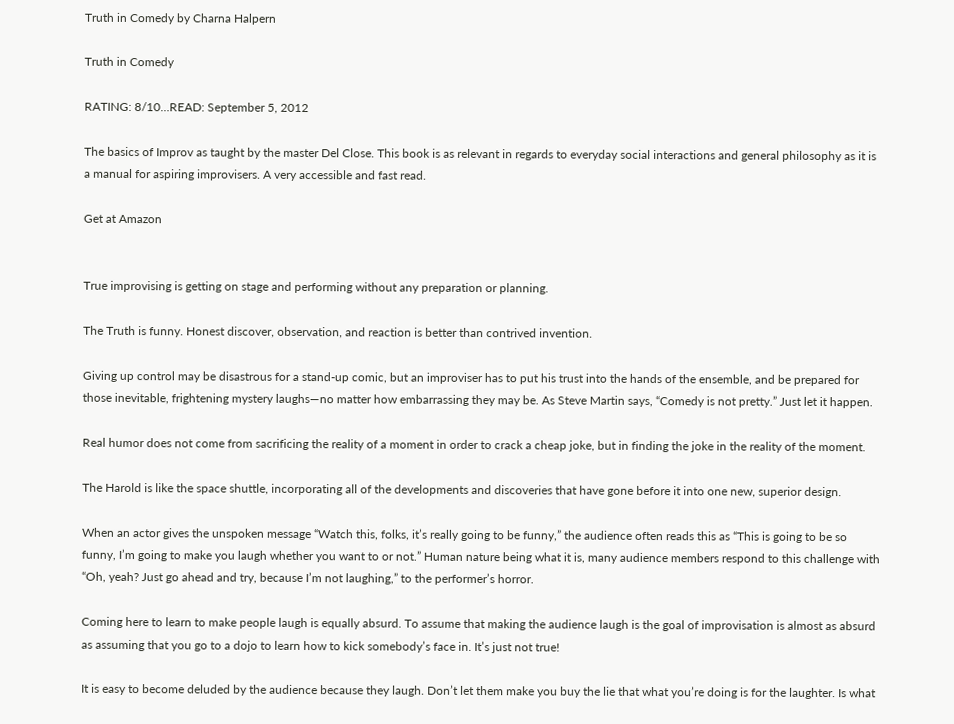Truth in Comedy by Charna Halpern

Truth in Comedy

RATING: 8/10…READ: September 5, 2012

The basics of Improv as taught by the master Del Close. This book is as relevant in regards to everyday social interactions and general philosophy as it is a manual for aspiring improvisers. A very accessible and fast read.

Get at Amazon


True improvising is getting on stage and performing without any preparation or planning.

The Truth is funny. Honest discover, observation, and reaction is better than contrived invention.

Giving up control may be disastrous for a stand-up comic, but an improviser has to put his trust into the hands of the ensemble, and be prepared for those inevitable, frightening mystery laughs—no matter how embarrassing they may be. As Steve Martin says, “Comedy is not pretty.” Just let it happen.

Real humor does not come from sacrificing the reality of a moment in order to crack a cheap joke, but in finding the joke in the reality of the moment.

The Harold is like the space shuttle, incorporating all of the developments and discoveries that have gone before it into one new, superior design.

When an actor gives the unspoken message “Watch this, folks, it’s really going to be funny,” the audience often reads this as “This is going to be so funny, I’m going to make you laugh whether you want to or not.” Human nature being what it is, many audience members respond to this challenge with “Oh, yeah? Just go ahead and try, because I’m not laughing,” to the performer’s horror.

Coming here to learn to make people laugh is equally absurd. To assume that making the audience laugh is the goal of improvisation is almost as absurd as assuming that you go to a dojo to learn how to kick somebody’s face in. It’s just not true!

It is easy to become deluded by the audience because they laugh. Don’t let them make you buy the lie that what you’re doing is for the laughter. Is what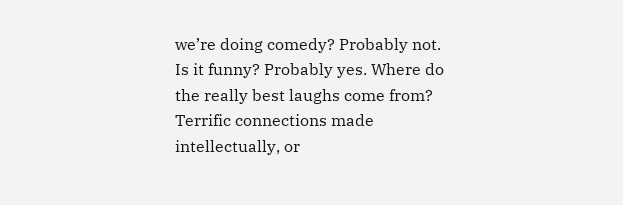we’re doing comedy? Probably not. Is it funny? Probably yes. Where do the really best laughs come from? Terrific connections made intellectually, or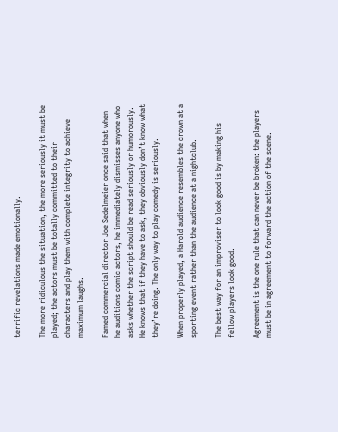terrific revelations made emotionally.

The more ridiculous the situation, the more seriously it must be played; the actors must be totally committed to their characters and play them with complete integrity to achieve maximum laughs.

Famed commercial director Joe Sedelmeier once said that when he auditions comic actors, he immediately dismisses anyone who asks whether the script should be read seriously or humorously. He knows that if they have to ask, they obviously don’t know what they’re doing. The only way to play comedy is seriously.

When properly played, a Harold audience resembles the crown at a sporting event rather than the audience at a nightclub.

The best way for an improviser to look good is by making his fellow players look good.

Agreement is the one rule that can never be broken: the players must be in agreement to forward the action of the scene.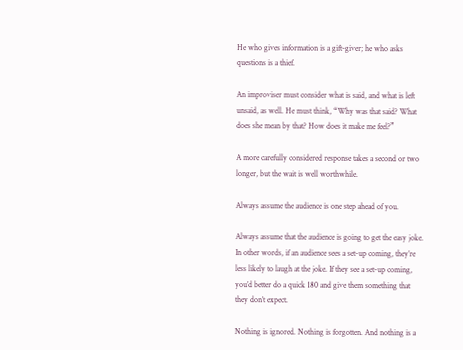He who gives information is a gift-giver; he who asks questions is a thief.

An improviser must consider what is said, and what is left unsaid, as well. He must think, “Why was that said? What does she mean by that? How does it make me feel?”

A more carefully considered response takes a second or two longer, but the wait is well worthwhile.

Always assume the audience is one step ahead of you.

Always assume that the audience is going to get the easy joke. In other words, if an audience sees a set-up coming, they’re less likely to laugh at the joke. If they see a set-up coming, you’d better do a quick 180 and give them something that they don’t expect.

Nothing is ignored. Nothing is forgotten. And nothing is a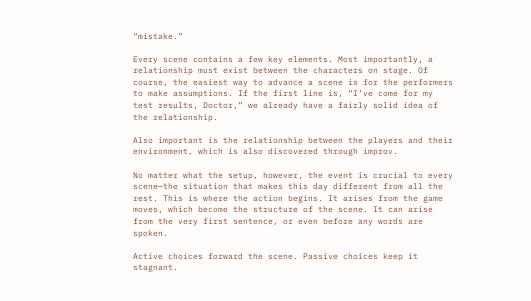“mistake.”

Every scene contains a few key elements. Most importantly, a relationship must exist between the characters on stage. Of course, the easiest way to advance a scene is for the performers to make assumptions. If the first line is, “I’ve come for my test results, Doctor,” we already have a fairly solid idea of the relationship.

Also important is the relationship between the players and their environment, which is also discovered through improv.

No matter what the setup, however, the event is crucial to every scene—the situation that makes this day different from all the rest. This is where the action begins. It arises from the game moves, which become the structure of the scene. It can arise from the very first sentence, or even before any words are spoken.

Active choices forward the scene. Passive choices keep it stagnant.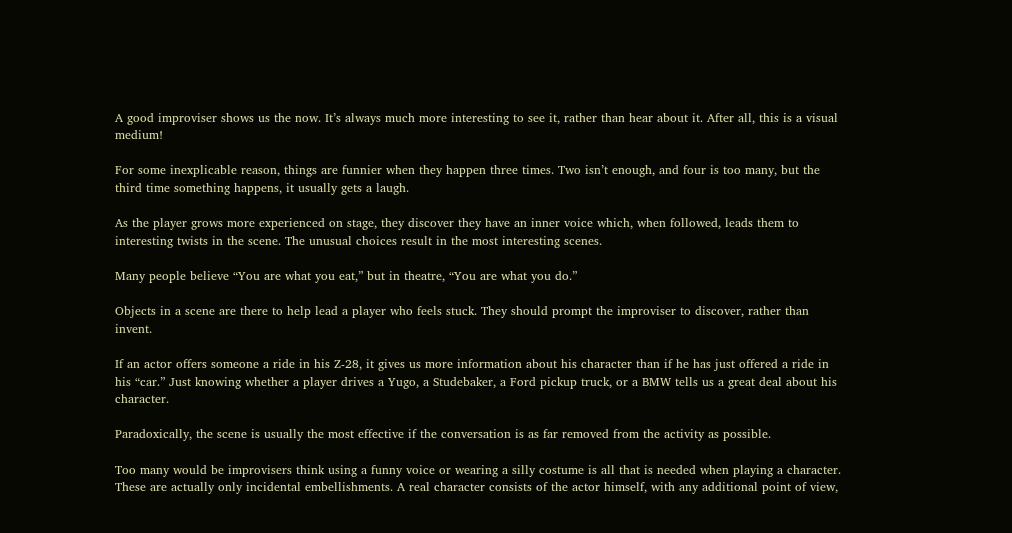A good improviser shows us the now. It’s always much more interesting to see it, rather than hear about it. After all, this is a visual medium!

For some inexplicable reason, things are funnier when they happen three times. Two isn’t enough, and four is too many, but the third time something happens, it usually gets a laugh.

As the player grows more experienced on stage, they discover they have an inner voice which, when followed, leads them to interesting twists in the scene. The unusual choices result in the most interesting scenes.

Many people believe “You are what you eat,” but in theatre, “You are what you do.”

Objects in a scene are there to help lead a player who feels stuck. They should prompt the improviser to discover, rather than invent.

If an actor offers someone a ride in his Z-28, it gives us more information about his character than if he has just offered a ride in his “car.” Just knowing whether a player drives a Yugo, a Studebaker, a Ford pickup truck, or a BMW tells us a great deal about his character.

Paradoxically, the scene is usually the most effective if the conversation is as far removed from the activity as possible.

Too many would be improvisers think using a funny voice or wearing a silly costume is all that is needed when playing a character. These are actually only incidental embellishments. A real character consists of the actor himself, with any additional point of view,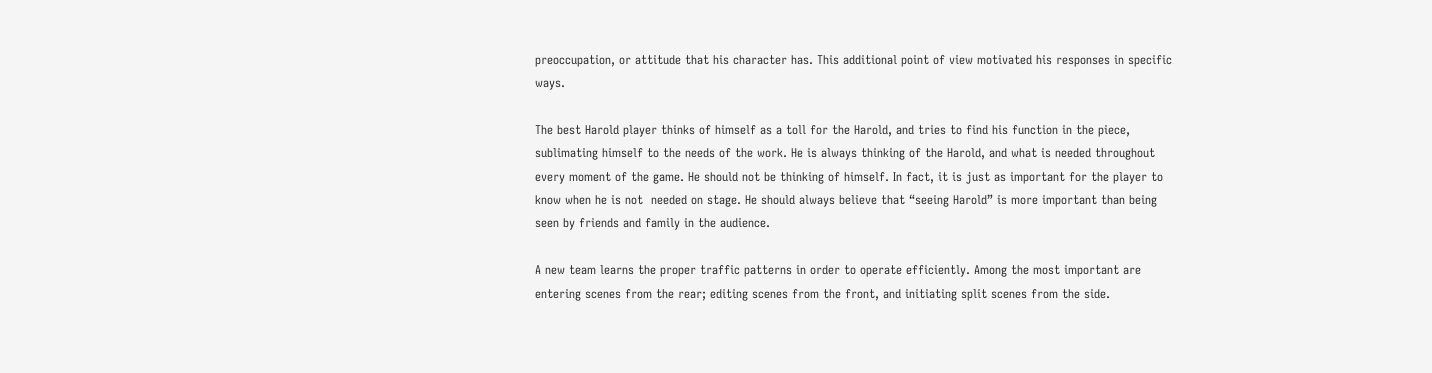preoccupation, or attitude that his character has. This additional point of view motivated his responses in specific ways.

The best Harold player thinks of himself as a toll for the Harold, and tries to find his function in the piece, sublimating himself to the needs of the work. He is always thinking of the Harold, and what is needed throughout every moment of the game. He should not be thinking of himself. In fact, it is just as important for the player to know when he is not  needed on stage. He should always believe that “seeing Harold” is more important than being seen by friends and family in the audience.

A new team learns the proper traffic patterns in order to operate efficiently. Among the most important are entering scenes from the rear; editing scenes from the front, and initiating split scenes from the side.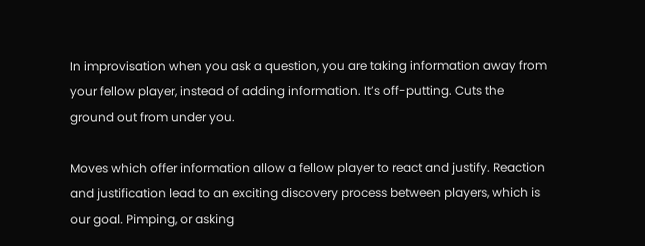In improvisation when you ask a question, you are taking information away from your fellow player, instead of adding information. It’s off-putting. Cuts the ground out from under you.

Moves which offer information allow a fellow player to react and justify. Reaction and justification lead to an exciting discovery process between players, which is our goal. Pimping, or asking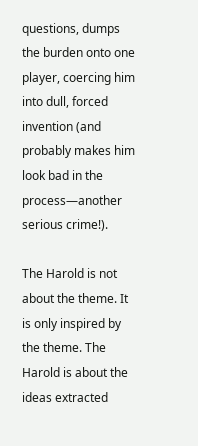questions, dumps the burden onto one player, coercing him into dull, forced invention (and probably makes him look bad in the process—another serious crime!).

The Harold is not about the theme. It is only inspired by the theme. The Harold is about the ideas extracted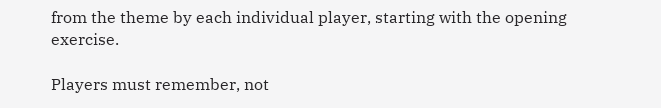from the theme by each individual player, starting with the opening exercise.

Players must remember, not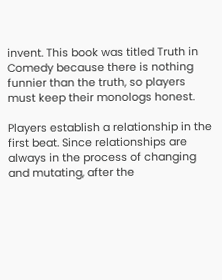invent. This book was titled Truth in Comedy because there is nothing funnier than the truth, so players must keep their monologs honest.

Players establish a relationship in the first beat. Since relationships are always in the process of changing and mutating, after the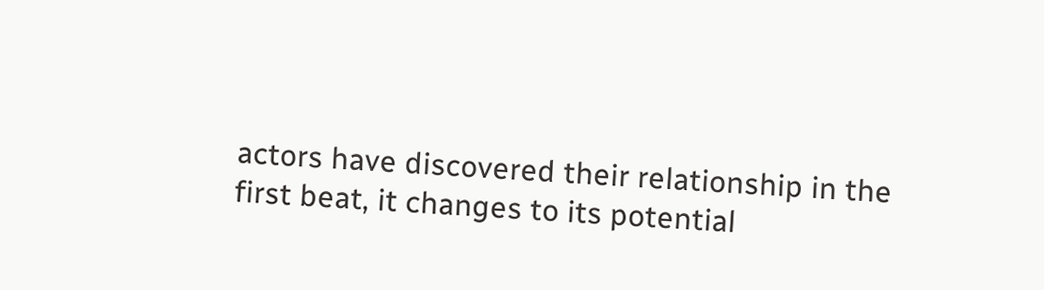actors have discovered their relationship in the first beat, it changes to its potential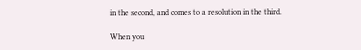in the second, and comes to a resolution in the third.

When you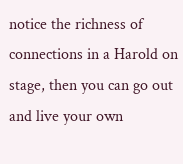notice the richness of connections in a Harold on stage, then you can go out and live your own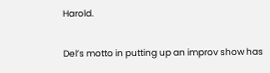Harold.

Del’s motto in putting up an improv show has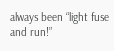always been “light fuse and run!”